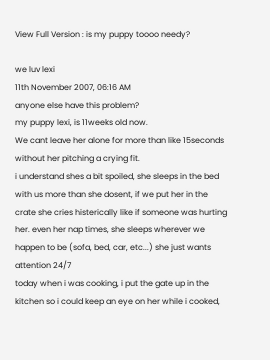View Full Version : is my puppy toooo needy?

we luv lexi
11th November 2007, 06:16 AM
anyone else have this problem?
my puppy lexi, is 11weeks old now.
We cant leave her alone for more than like 15seconds without her pitching a crying fit.
i understand shes a bit spoiled, she sleeps in the bed with us more than she dosent, if we put her in the crate she cries histerically like if someone was hurting her. even her nap times, she sleeps wherever we happen to be (sofa, bed, car, etc...) she just wants attention 24/7
today when i was cooking, i put the gate up in the kitchen so i could keep an eye on her while i cooked,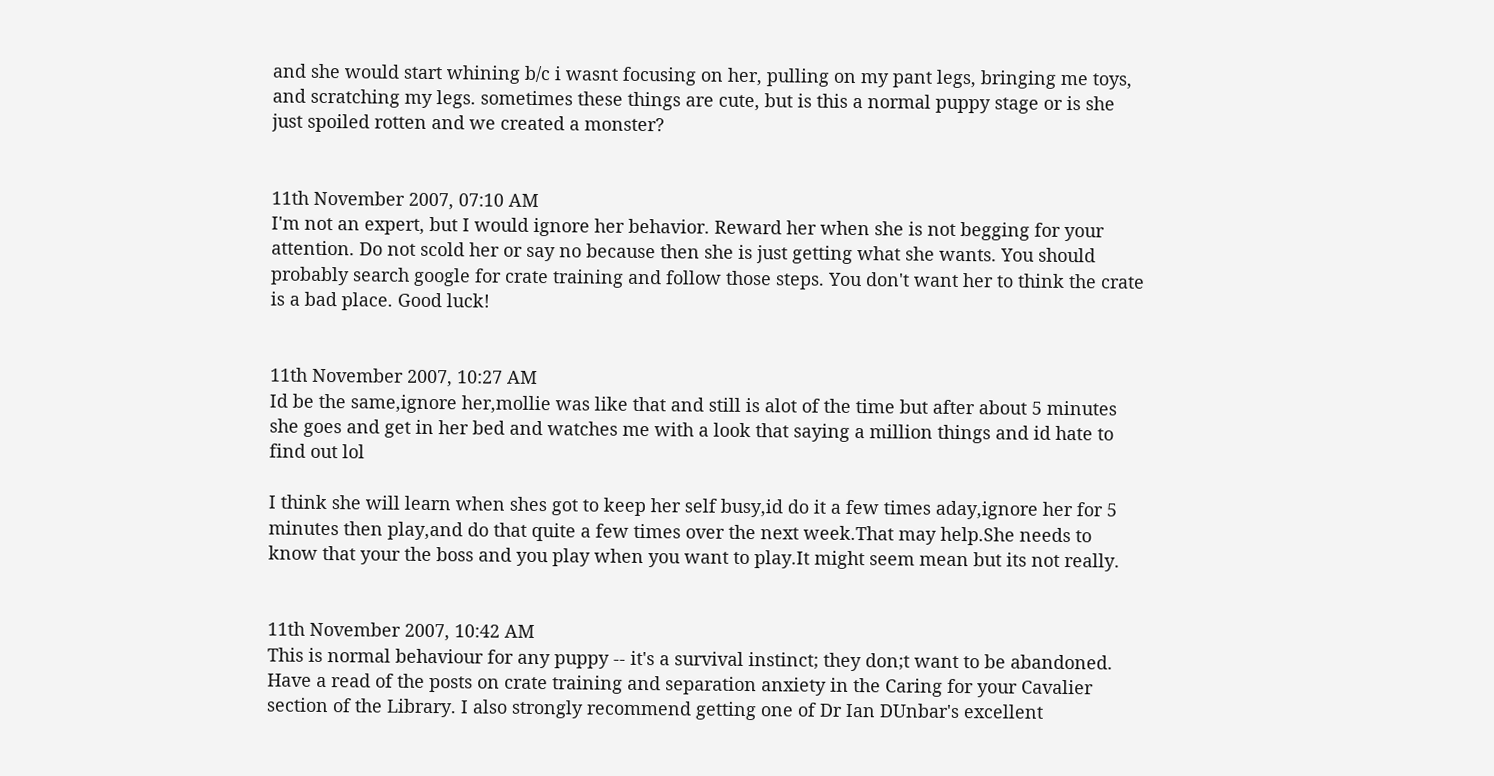and she would start whining b/c i wasnt focusing on her, pulling on my pant legs, bringing me toys, and scratching my legs. sometimes these things are cute, but is this a normal puppy stage or is she just spoiled rotten and we created a monster?


11th November 2007, 07:10 AM
I'm not an expert, but I would ignore her behavior. Reward her when she is not begging for your attention. Do not scold her or say no because then she is just getting what she wants. You should probably search google for crate training and follow those steps. You don't want her to think the crate is a bad place. Good luck!


11th November 2007, 10:27 AM
Id be the same,ignore her,mollie was like that and still is alot of the time but after about 5 minutes she goes and get in her bed and watches me with a look that saying a million things and id hate to find out lol

I think she will learn when shes got to keep her self busy,id do it a few times aday,ignore her for 5 minutes then play,and do that quite a few times over the next week.That may help.She needs to know that your the boss and you play when you want to play.It might seem mean but its not really.


11th November 2007, 10:42 AM
This is normal behaviour for any puppy -- it's a survival instinct; they don;t want to be abandoned. Have a read of the posts on crate training and separation anxiety in the Caring for your Cavalier section of the Library. I also strongly recommend getting one of Dr Ian DUnbar's excellent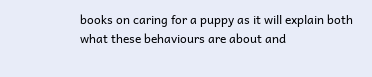books on caring for a puppy as it will explain both what these behaviours are about and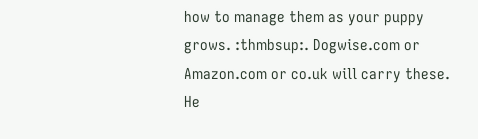how to manage them as your puppy grows. :thmbsup:. Dogwise.com or Amazon.com or co.uk will carry these. He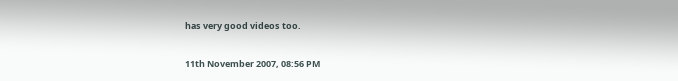has very good videos too.

11th November 2007, 08:56 PM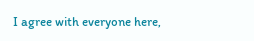I agree with everyone here,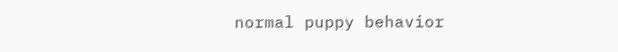normal puppy behavior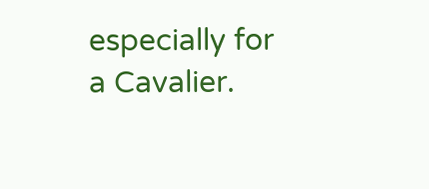especially for a Cavalier.